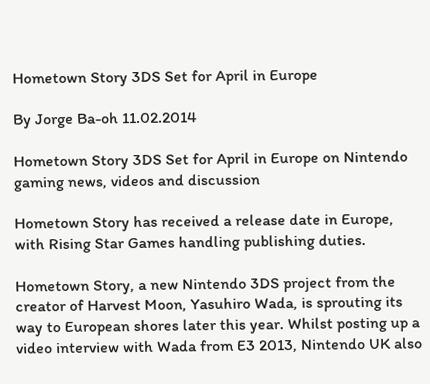Hometown Story 3DS Set for April in Europe

By Jorge Ba-oh 11.02.2014

Hometown Story 3DS Set for April in Europe on Nintendo gaming news, videos and discussion

Hometown Story has received a release date in Europe, with Rising Star Games handling publishing duties.

Hometown Story, a new Nintendo 3DS project from the creator of Harvest Moon, Yasuhiro Wada, is sprouting its way to European shores later this year. Whilst posting up a video interview with Wada from E3 2013, Nintendo UK also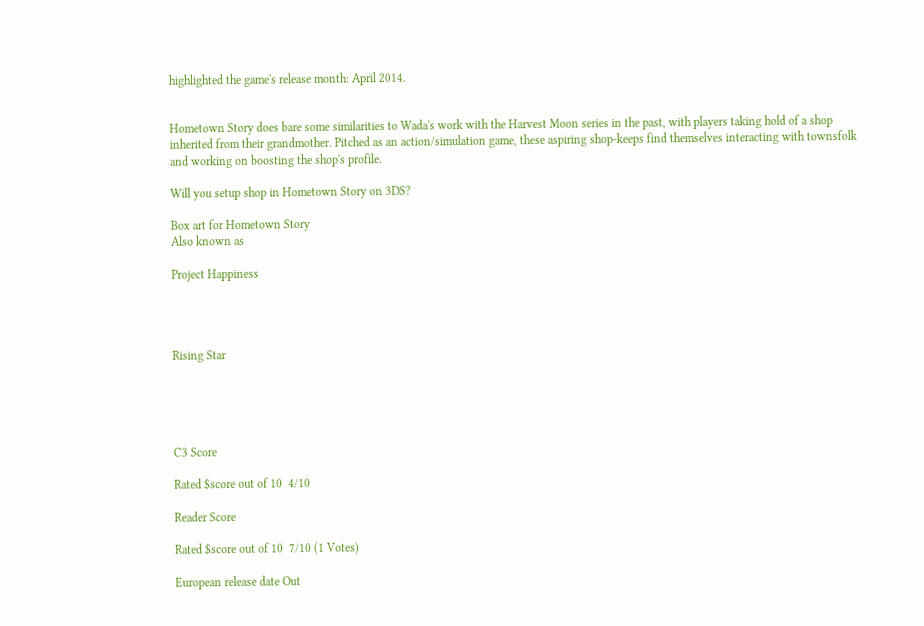highlighted the game's release month: April 2014.


Hometown Story does bare some similarities to Wada's work with the Harvest Moon series in the past, with players taking hold of a shop inherited from their grandmother. Pitched as an action/simulation game, these aspiring shop-keeps find themselves interacting with townsfolk and working on boosting the shop's profile.

Will you setup shop in Hometown Story on 3DS?

Box art for Hometown Story
Also known as

Project Happiness




Rising Star





C3 Score

Rated $score out of 10  4/10

Reader Score

Rated $score out of 10  7/10 (1 Votes)

European release date Out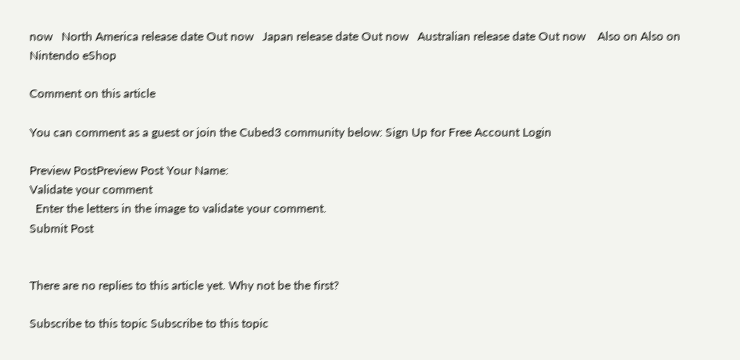now   North America release date Out now   Japan release date Out now   Australian release date Out now    Also on Also on Nintendo eShop

Comment on this article

You can comment as a guest or join the Cubed3 community below: Sign Up for Free Account Login

Preview PostPreview Post Your Name:
Validate your comment
  Enter the letters in the image to validate your comment.
Submit Post


There are no replies to this article yet. Why not be the first?

Subscribe to this topic Subscribe to this topic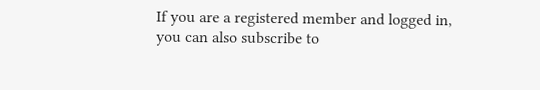If you are a registered member and logged in, you can also subscribe to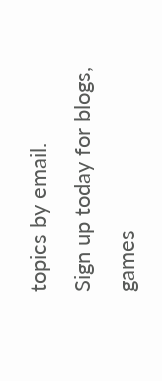topics by email.
Sign up today for blogs, games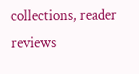collections, reader reviews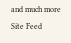and much more
Site Feed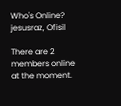Who's Online?
jesusraz, Ofisil

There are 2 members online at the moment.